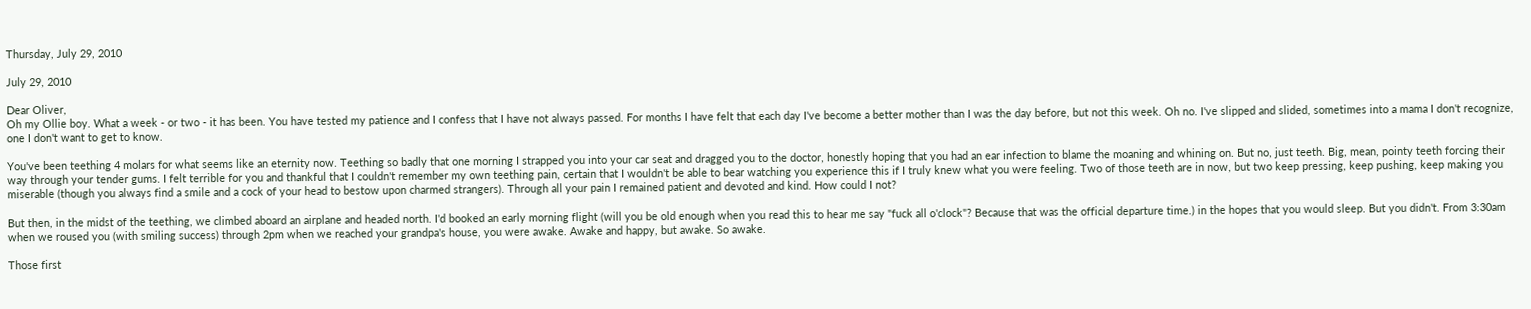Thursday, July 29, 2010

July 29, 2010

Dear Oliver,
Oh my Ollie boy. What a week - or two - it has been. You have tested my patience and I confess that I have not always passed. For months I have felt that each day I've become a better mother than I was the day before, but not this week. Oh no. I've slipped and slided, sometimes into a mama I don't recognize, one I don't want to get to know.

You've been teething 4 molars for what seems like an eternity now. Teething so badly that one morning I strapped you into your car seat and dragged you to the doctor, honestly hoping that you had an ear infection to blame the moaning and whining on. But no, just teeth. Big, mean, pointy teeth forcing their way through your tender gums. I felt terrible for you and thankful that I couldn't remember my own teething pain, certain that I wouldn't be able to bear watching you experience this if I truly knew what you were feeling. Two of those teeth are in now, but two keep pressing, keep pushing, keep making you miserable (though you always find a smile and a cock of your head to bestow upon charmed strangers). Through all your pain I remained patient and devoted and kind. How could I not?

But then, in the midst of the teething, we climbed aboard an airplane and headed north. I'd booked an early morning flight (will you be old enough when you read this to hear me say "fuck all o'clock"? Because that was the official departure time.) in the hopes that you would sleep. But you didn't. From 3:30am when we roused you (with smiling success) through 2pm when we reached your grandpa's house, you were awake. Awake and happy, but awake. So awake.

Those first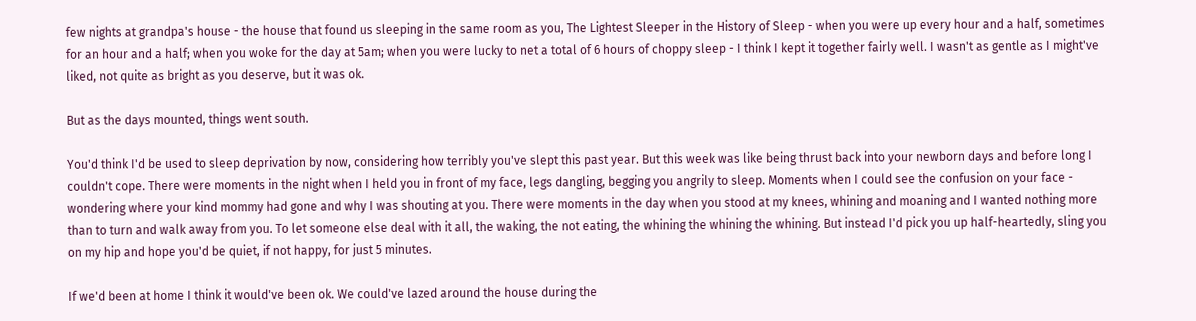few nights at grandpa's house - the house that found us sleeping in the same room as you, The Lightest Sleeper in the History of Sleep - when you were up every hour and a half, sometimes for an hour and a half; when you woke for the day at 5am; when you were lucky to net a total of 6 hours of choppy sleep - I think I kept it together fairly well. I wasn't as gentle as I might've liked, not quite as bright as you deserve, but it was ok.

But as the days mounted, things went south.

You'd think I'd be used to sleep deprivation by now, considering how terribly you've slept this past year. But this week was like being thrust back into your newborn days and before long I couldn't cope. There were moments in the night when I held you in front of my face, legs dangling, begging you angrily to sleep. Moments when I could see the confusion on your face - wondering where your kind mommy had gone and why I was shouting at you. There were moments in the day when you stood at my knees, whining and moaning and I wanted nothing more than to turn and walk away from you. To let someone else deal with it all, the waking, the not eating, the whining the whining the whining. But instead I'd pick you up half-heartedly, sling you on my hip and hope you'd be quiet, if not happy, for just 5 minutes.

If we'd been at home I think it would've been ok. We could've lazed around the house during the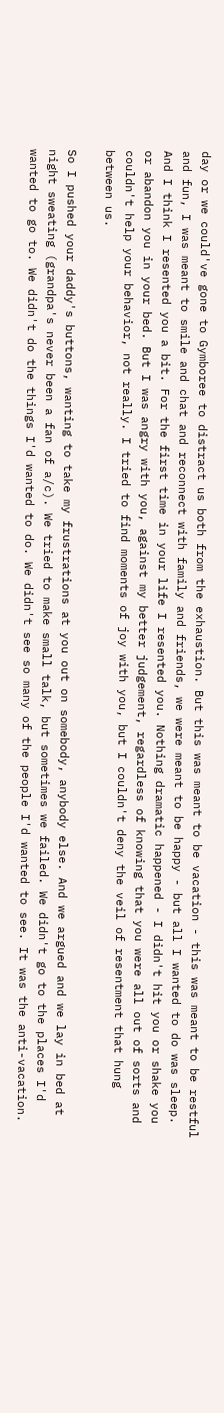day or we could've gone to Gymboree to distract us both from the exhaustion. But this was meant to be vacation - this was meant to be restful and fun, I was meant to smile and chat and reconnect with family and friends, we were meant to be happy - but all I wanted to do was sleep. And I think I resented you a bit. For the first time in your life I resented you. Nothing dramatic happened - I didn't hit you or shake you or abandon you in your bed. But I was angry with you, against my better judgement, regardless of knowing that you were all out of sorts and couldn't help your behavior, not really. I tried to find moments of joy with you, but I couldn't deny the veil of resentment that hung between us.

So I pushed your daddy's buttons, wanting to take my frustrations at you out on somebody, anybody else. And we argued and we lay in bed at night sweating (grandpa's never been a fan of a/c). We tried to make small talk, but sometimes we failed. We didn't go to the places I'd wanted to go to. We didn't do the things I'd wanted to do. We didn't see so many of the people I'd wanted to see. It was the anti-vacation.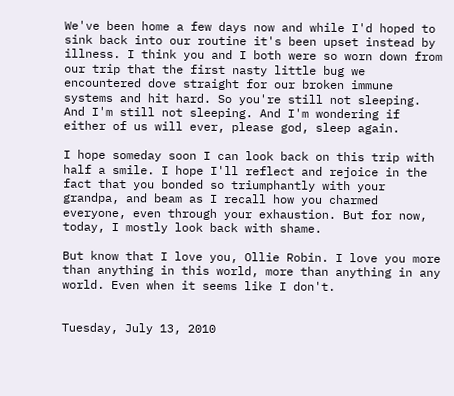We've been home a few days now and while I'd hoped to sink back into our routine it's been upset instead by illness. I think you and I both were so worn down from our trip that the first nasty little bug we encountered dove straight for our broken immune systems and hit hard. So you're still not sleeping. And I'm still not sleeping. And I'm wondering if either of us will ever, please god, sleep again.

I hope someday soon I can look back on this trip with half a smile. I hope I'll reflect and rejoice in the fact that you bonded so triumphantly with your grandpa, and beam as I recall how you charmed everyone, even through your exhaustion. But for now, today, I mostly look back with shame.

But know that I love you, Ollie Robin. I love you more than anything in this world, more than anything in any world. Even when it seems like I don't.


Tuesday, July 13, 2010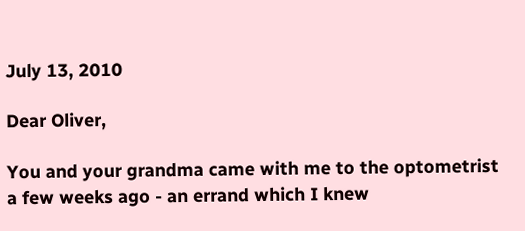July 13, 2010

Dear Oliver,

You and your grandma came with me to the optometrist a few weeks ago - an errand which I knew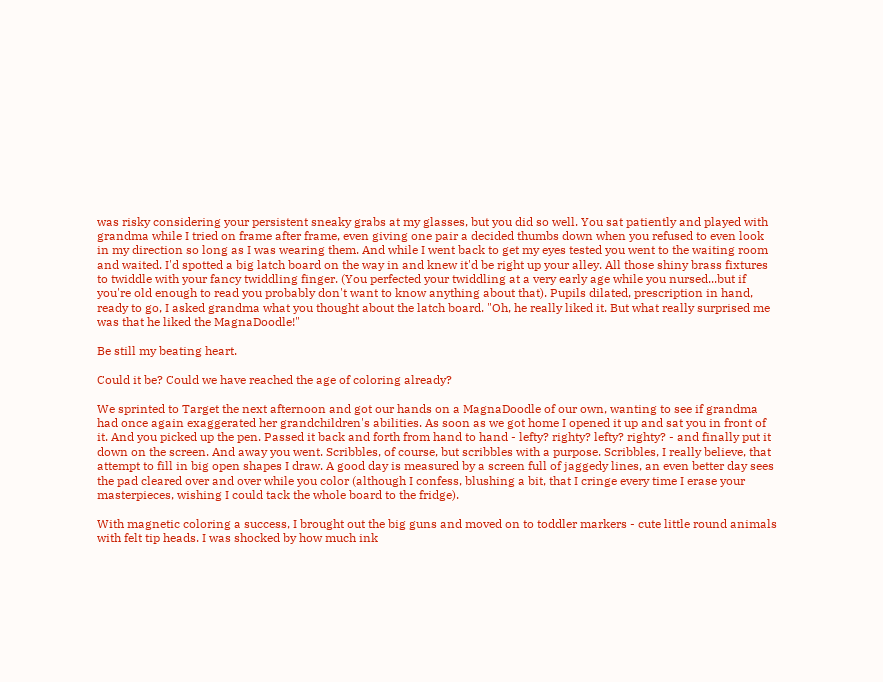was risky considering your persistent sneaky grabs at my glasses, but you did so well. You sat patiently and played with grandma while I tried on frame after frame, even giving one pair a decided thumbs down when you refused to even look in my direction so long as I was wearing them. And while I went back to get my eyes tested you went to the waiting room and waited. I'd spotted a big latch board on the way in and knew it'd be right up your alley. All those shiny brass fixtures to twiddle with your fancy twiddling finger. (You perfected your twiddling at a very early age while you nursed...but if you're old enough to read you probably don't want to know anything about that). Pupils dilated, prescription in hand, ready to go, I asked grandma what you thought about the latch board. "Oh, he really liked it. But what really surprised me was that he liked the MagnaDoodle!"

Be still my beating heart.

Could it be? Could we have reached the age of coloring already?

We sprinted to Target the next afternoon and got our hands on a MagnaDoodle of our own, wanting to see if grandma had once again exaggerated her grandchildren's abilities. As soon as we got home I opened it up and sat you in front of it. And you picked up the pen. Passed it back and forth from hand to hand - lefty? righty? lefty? righty? - and finally put it down on the screen. And away you went. Scribbles, of course, but scribbles with a purpose. Scribbles, I really believe, that attempt to fill in big open shapes I draw. A good day is measured by a screen full of jaggedy lines, an even better day sees the pad cleared over and over while you color (although I confess, blushing a bit, that I cringe every time I erase your masterpieces, wishing I could tack the whole board to the fridge).

With magnetic coloring a success, I brought out the big guns and moved on to toddler markers - cute little round animals with felt tip heads. I was shocked by how much ink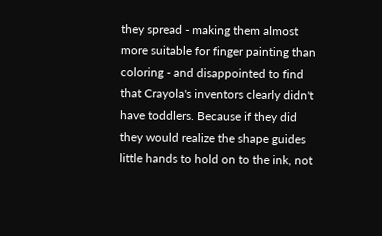they spread - making them almost more suitable for finger painting than coloring - and disappointed to find that Crayola's inventors clearly didn't have toddlers. Because if they did they would realize the shape guides little hands to hold on to the ink, not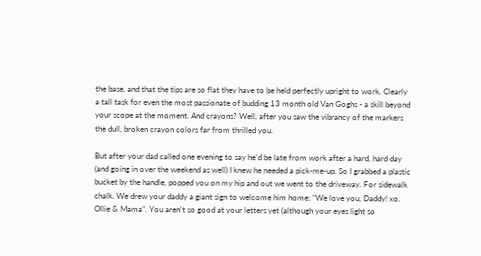the base, and that the tips are so flat they have to be held perfectly upright to work. Clearly a tall task for even the most passionate of budding 13 month old Van Goghs - a skill beyond your scope at the moment. And crayons? Well, after you saw the vibrancy of the markers the dull, broken crayon colors far from thrilled you.

But after your dad called one evening to say he'd be late from work after a hard, hard day (and going in over the weekend as well) I knew he needed a pick-me-up. So I grabbed a plastic bucket by the handle, popped you on my hip and out we went to the driveway. For sidewalk chalk. We drew your daddy a giant sign to welcome him home: "We love you, Daddy! xo, Ollie & Mama". You aren't so good at your letters yet (although your eyes light so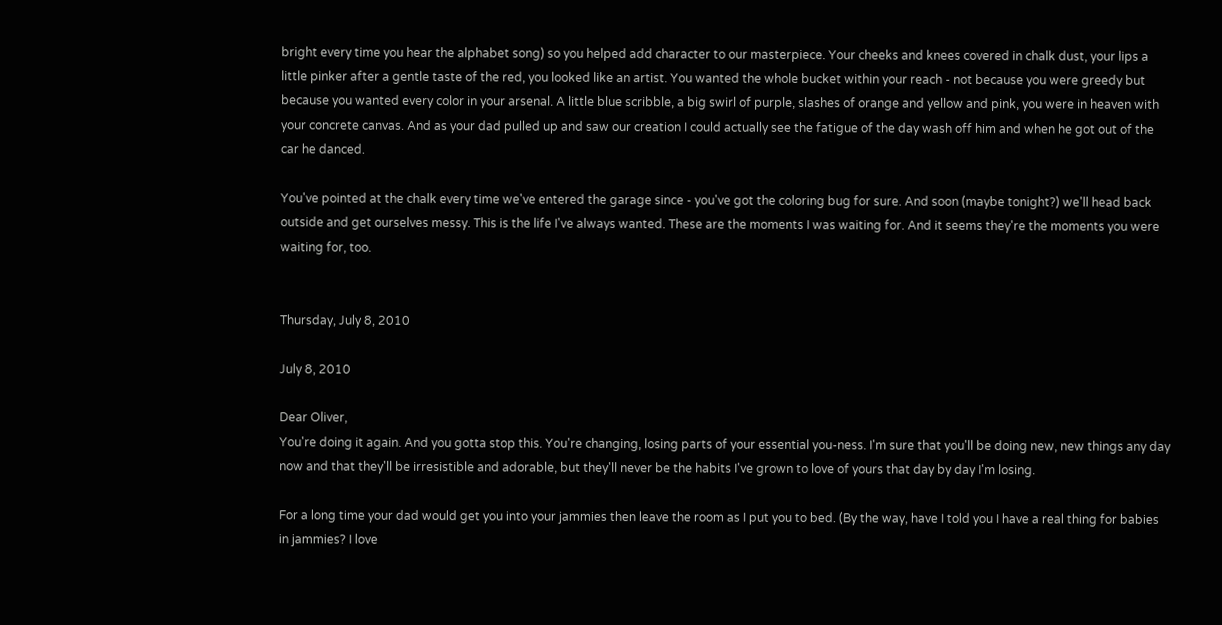bright every time you hear the alphabet song) so you helped add character to our masterpiece. Your cheeks and knees covered in chalk dust, your lips a little pinker after a gentle taste of the red, you looked like an artist. You wanted the whole bucket within your reach - not because you were greedy but because you wanted every color in your arsenal. A little blue scribble, a big swirl of purple, slashes of orange and yellow and pink, you were in heaven with your concrete canvas. And as your dad pulled up and saw our creation I could actually see the fatigue of the day wash off him and when he got out of the car he danced.

You've pointed at the chalk every time we've entered the garage since - you've got the coloring bug for sure. And soon (maybe tonight?) we'll head back outside and get ourselves messy. This is the life I've always wanted. These are the moments I was waiting for. And it seems they're the moments you were waiting for, too.


Thursday, July 8, 2010

July 8, 2010

Dear Oliver,
You're doing it again. And you gotta stop this. You're changing, losing parts of your essential you-ness. I'm sure that you'll be doing new, new things any day now and that they'll be irresistible and adorable, but they'll never be the habits I've grown to love of yours that day by day I'm losing.

For a long time your dad would get you into your jammies then leave the room as I put you to bed. (By the way, have I told you I have a real thing for babies in jammies? I love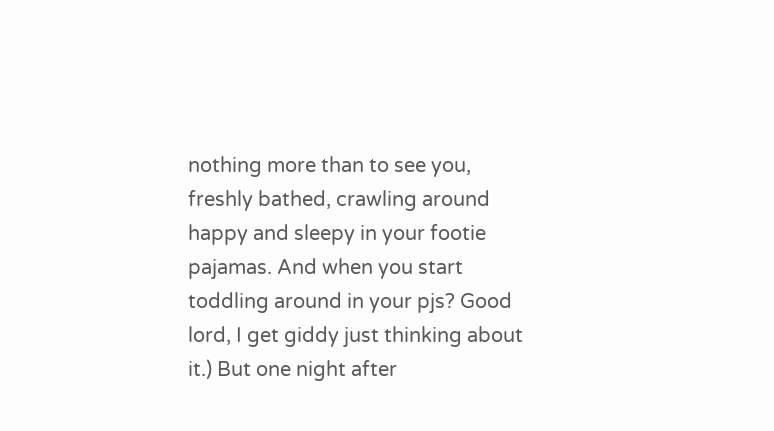nothing more than to see you, freshly bathed, crawling around happy and sleepy in your footie pajamas. And when you start toddling around in your pjs? Good lord, I get giddy just thinking about it.) But one night after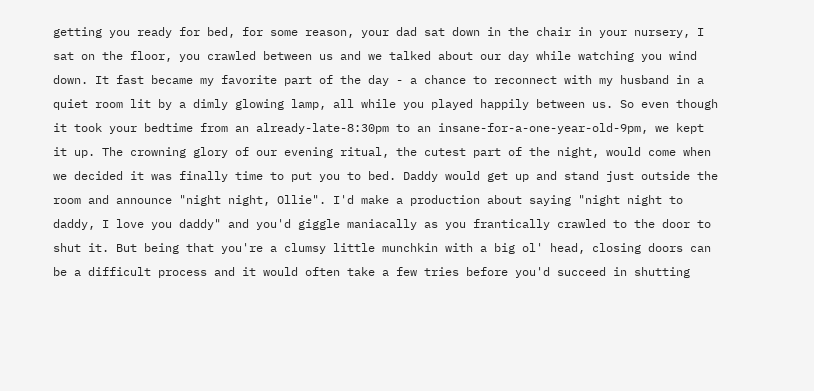getting you ready for bed, for some reason, your dad sat down in the chair in your nursery, I sat on the floor, you crawled between us and we talked about our day while watching you wind down. It fast became my favorite part of the day - a chance to reconnect with my husband in a quiet room lit by a dimly glowing lamp, all while you played happily between us. So even though it took your bedtime from an already-late-8:30pm to an insane-for-a-one-year-old-9pm, we kept it up. The crowning glory of our evening ritual, the cutest part of the night, would come when we decided it was finally time to put you to bed. Daddy would get up and stand just outside the room and announce "night night, Ollie". I'd make a production about saying "night night to daddy, I love you daddy" and you'd giggle maniacally as you frantically crawled to the door to shut it. But being that you're a clumsy little munchkin with a big ol' head, closing doors can be a difficult process and it would often take a few tries before you'd succeed in shutting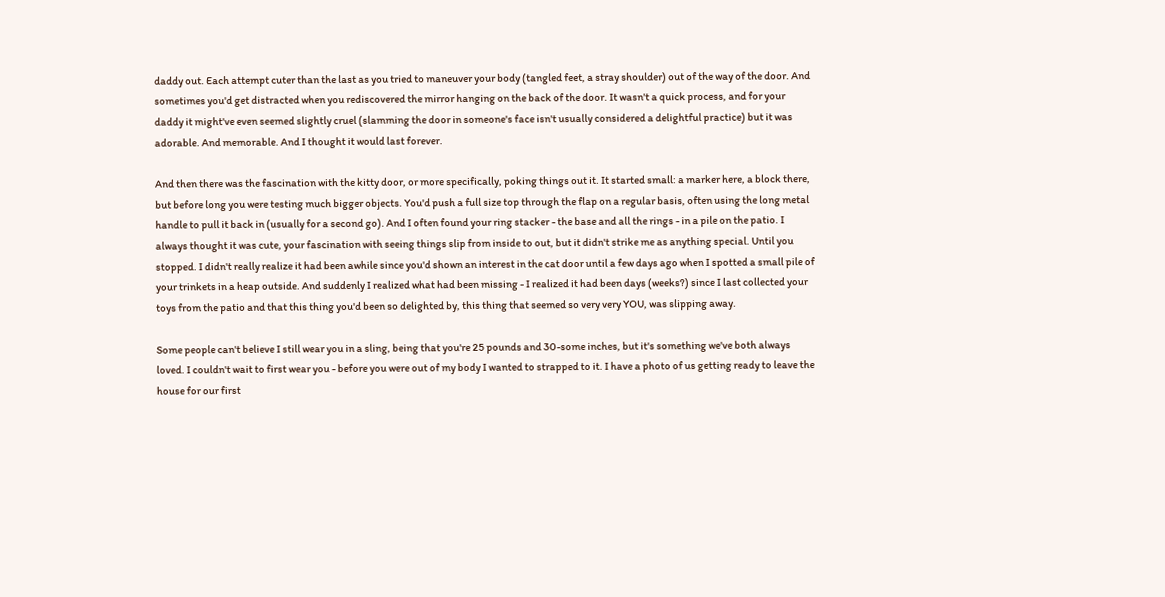daddy out. Each attempt cuter than the last as you tried to maneuver your body (tangled feet, a stray shoulder) out of the way of the door. And sometimes you'd get distracted when you rediscovered the mirror hanging on the back of the door. It wasn't a quick process, and for your daddy it might've even seemed slightly cruel (slamming the door in someone's face isn't usually considered a delightful practice) but it was adorable. And memorable. And I thought it would last forever.

And then there was the fascination with the kitty door, or more specifically, poking things out it. It started small: a marker here, a block there, but before long you were testing much bigger objects. You'd push a full size top through the flap on a regular basis, often using the long metal handle to pull it back in (usually for a second go). And I often found your ring stacker - the base and all the rings - in a pile on the patio. I always thought it was cute, your fascination with seeing things slip from inside to out, but it didn't strike me as anything special. Until you stopped. I didn't really realize it had been awhile since you'd shown an interest in the cat door until a few days ago when I spotted a small pile of your trinkets in a heap outside. And suddenly I realized what had been missing - I realized it had been days (weeks?) since I last collected your toys from the patio and that this thing you'd been so delighted by, this thing that seemed so very very YOU, was slipping away.

Some people can't believe I still wear you in a sling, being that you're 25 pounds and 30-some inches, but it's something we've both always loved. I couldn't wait to first wear you - before you were out of my body I wanted to strapped to it. I have a photo of us getting ready to leave the house for our first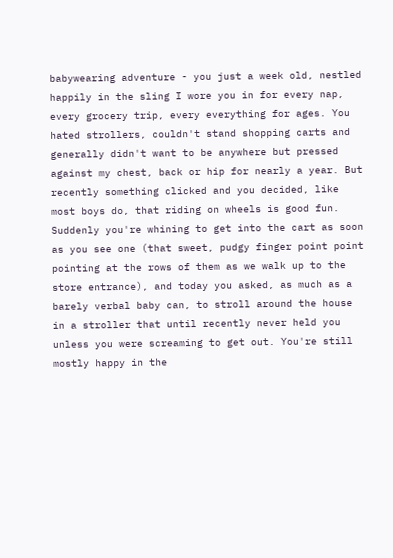babywearing adventure - you just a week old, nestled happily in the sling I wore you in for every nap, every grocery trip, every everything for ages. You hated strollers, couldn't stand shopping carts and generally didn't want to be anywhere but pressed against my chest, back or hip for nearly a year. But recently something clicked and you decided, like most boys do, that riding on wheels is good fun. Suddenly you're whining to get into the cart as soon as you see one (that sweet, pudgy finger point point pointing at the rows of them as we walk up to the store entrance), and today you asked, as much as a barely verbal baby can, to stroll around the house in a stroller that until recently never held you unless you were screaming to get out. You're still mostly happy in the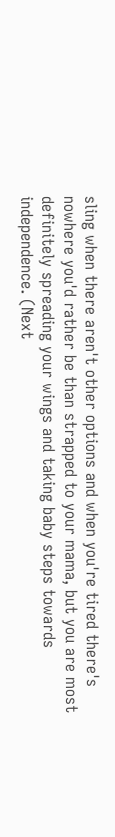sling when there aren't other options and when you're tired there's nowhere you'd rather be than strapped to your mama, but you are most definitely spreading your wings and taking baby steps towards independence. (Next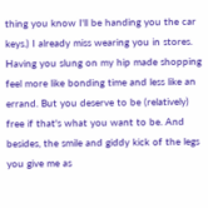thing you know I'll be handing you the car keys.) I already miss wearing you in stores. Having you slung on my hip made shopping feel more like bonding time and less like an errand. But you deserve to be (relatively) free if that's what you want to be. And besides, the smile and giddy kick of the legs you give me as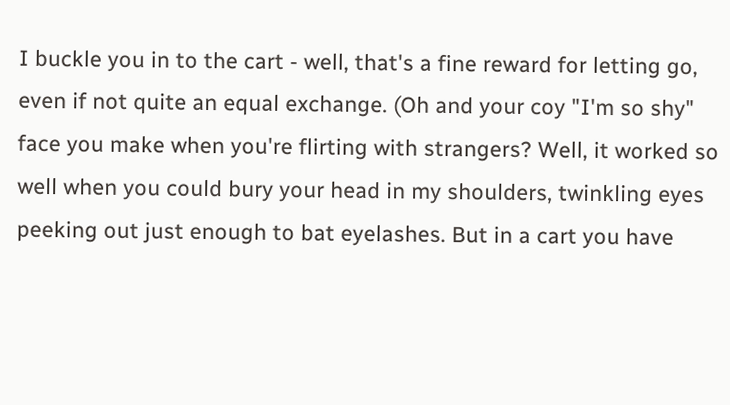I buckle you in to the cart - well, that's a fine reward for letting go, even if not quite an equal exchange. (Oh and your coy "I'm so shy" face you make when you're flirting with strangers? Well, it worked so well when you could bury your head in my shoulders, twinkling eyes peeking out just enough to bat eyelashes. But in a cart you have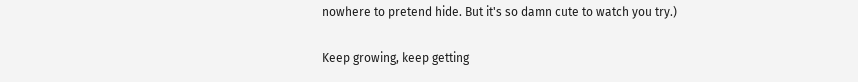nowhere to pretend hide. But it's so damn cute to watch you try.)

Keep growing, keep getting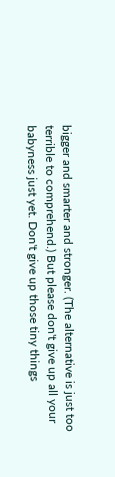bigger and smarter and stronger. (The alternative is just too terrible to comprehend.) But please don't give up all your babyness just yet. Don't give up those tiny things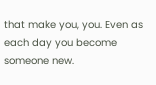that make you, you. Even as each day you become someone new.